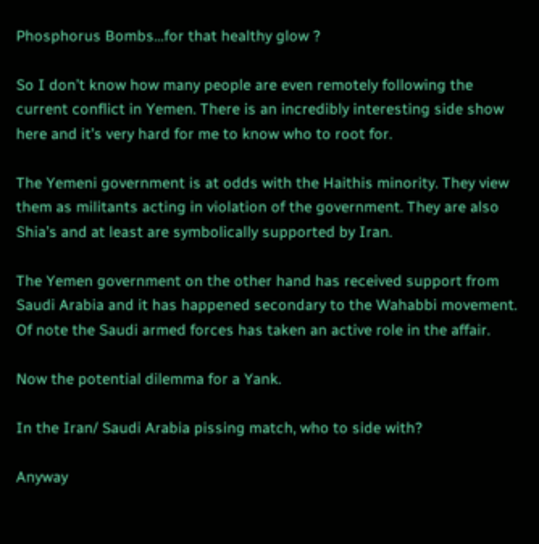Phosphorus Bombs…for that healthy glow ?

So I don’t know how many people are even remotely following the current conflict in Yemen. There is an incredibly interesting side show here and it’s very hard for me to know who to root for.

The Yemeni government is at odds with the Haithis minority. They view them as militants acting in violation of the government. They are also Shia’s and at least are symbolically supported by Iran.

The Yemen government on the other hand has received support from Saudi Arabia and it has happened secondary to the Wahabbi movement. Of note the Saudi armed forces has taken an active role in the affair.

Now the potential dilemma for a Yank.

In the Iran/ Saudi Arabia pissing match, who to side with?

Anyway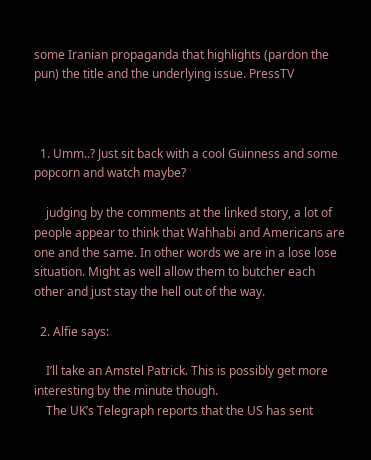some Iranian propaganda that highlights (pardon the pun) the title and the underlying issue. PressTV



  1. Umm..? Just sit back with a cool Guinness and some popcorn and watch maybe?

    judging by the comments at the linked story, a lot of people appear to think that Wahhabi and Americans are one and the same. In other words we are in a lose lose situation. Might as well allow them to butcher each other and just stay the hell out of the way.

  2. Alfie says:

    I’ll take an Amstel Patrick. This is possibly get more interesting by the minute though.
    The UK’s Telegraph reports that the US has sent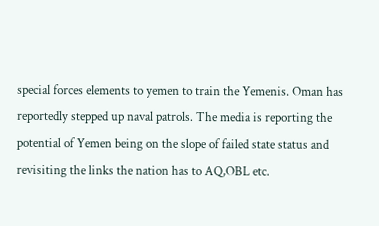special forces elements to yemen to train the Yemenis. Oman has reportedly stepped up naval patrols. The media is reporting the potential of Yemen being on the slope of failed state status and revisiting the links the nation has to AQ,OBL etc.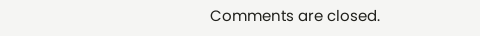Comments are closed.